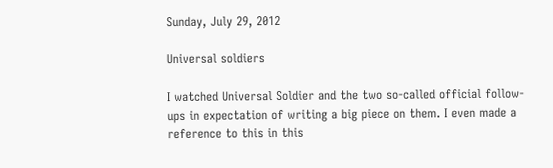Sunday, July 29, 2012

Universal soldiers

I watched Universal Soldier and the two so-called official follow-ups in expectation of writing a big piece on them. I even made a reference to this in this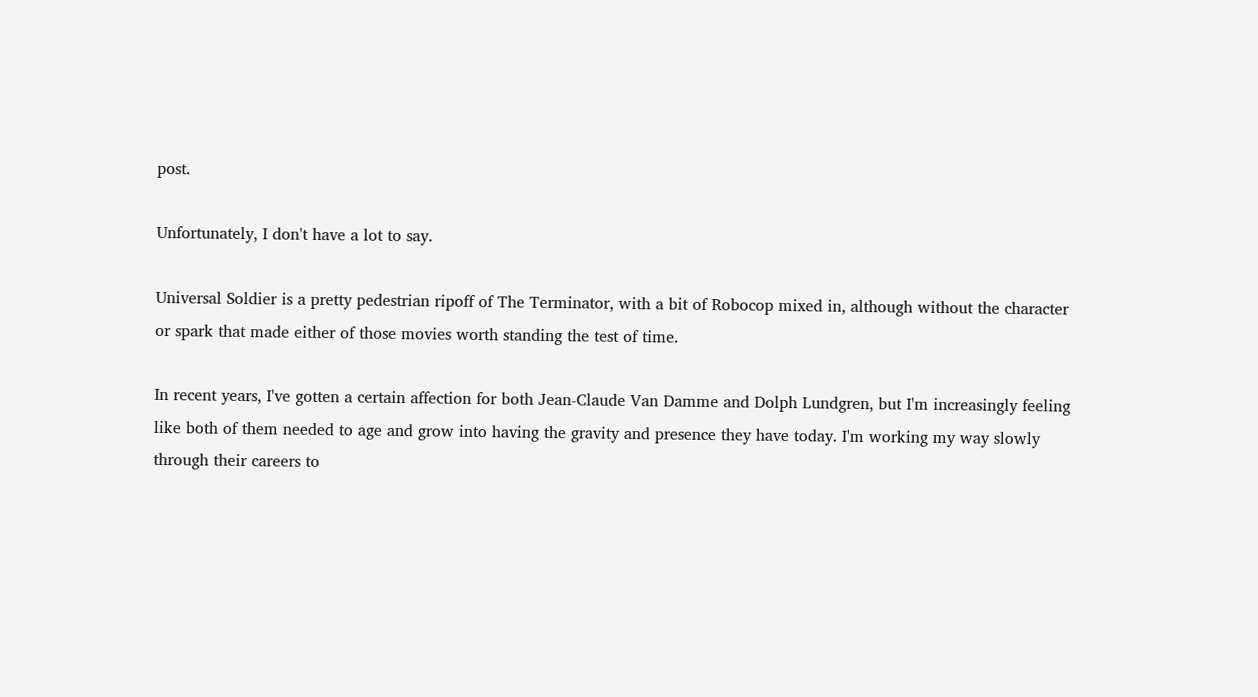post.

Unfortunately, I don't have a lot to say.

Universal Soldier is a pretty pedestrian ripoff of The Terminator, with a bit of Robocop mixed in, although without the character or spark that made either of those movies worth standing the test of time.

In recent years, I've gotten a certain affection for both Jean-Claude Van Damme and Dolph Lundgren, but I'm increasingly feeling like both of them needed to age and grow into having the gravity and presence they have today. I'm working my way slowly through their careers to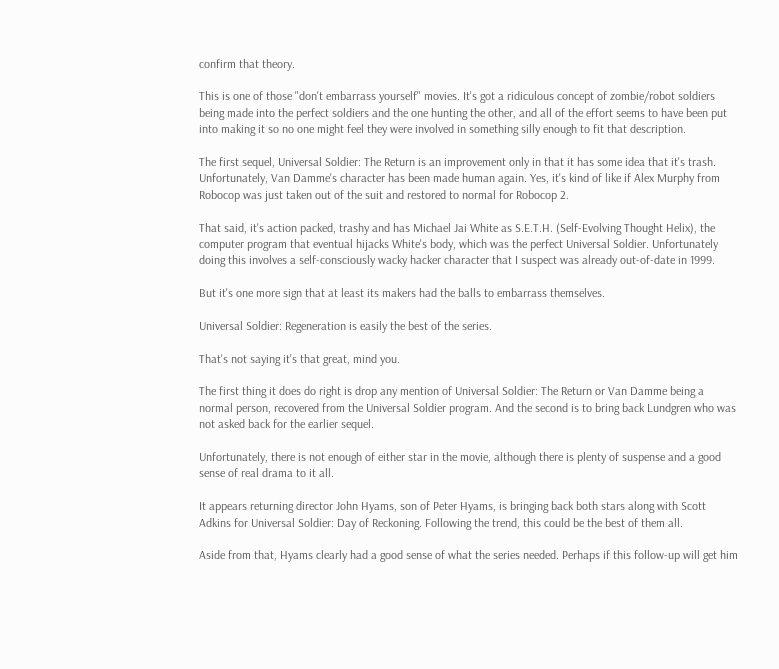confirm that theory.

This is one of those "don't embarrass yourself" movies. It's got a ridiculous concept of zombie/robot soldiers being made into the perfect soldiers and the one hunting the other, and all of the effort seems to have been put into making it so no one might feel they were involved in something silly enough to fit that description.

The first sequel, Universal Soldier: The Return is an improvement only in that it has some idea that it's trash. Unfortunately, Van Damme's character has been made human again. Yes, it's kind of like if Alex Murphy from Robocop was just taken out of the suit and restored to normal for Robocop 2.

That said, it's action packed, trashy and has Michael Jai White as S.E.T.H. (Self-Evolving Thought Helix), the computer program that eventual hijacks White's body, which was the perfect Universal Soldier. Unfortunately doing this involves a self-consciously wacky hacker character that I suspect was already out-of-date in 1999.

But it's one more sign that at least its makers had the balls to embarrass themselves.

Universal Soldier: Regeneration is easily the best of the series.

That's not saying it's that great, mind you.

The first thing it does do right is drop any mention of Universal Soldier: The Return or Van Damme being a normal person, recovered from the Universal Soldier program. And the second is to bring back Lundgren who was not asked back for the earlier sequel.

Unfortunately, there is not enough of either star in the movie, although there is plenty of suspense and a good sense of real drama to it all.

It appears returning director John Hyams, son of Peter Hyams, is bringing back both stars along with Scott Adkins for Universal Soldier: Day of Reckoning. Following the trend, this could be the best of them all.

Aside from that, Hyams clearly had a good sense of what the series needed. Perhaps if this follow-up will get him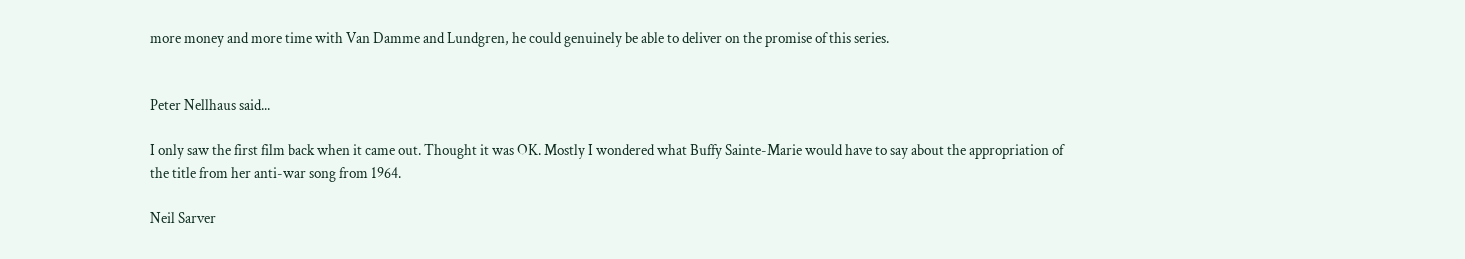more money and more time with Van Damme and Lundgren, he could genuinely be able to deliver on the promise of this series.


Peter Nellhaus said...

I only saw the first film back when it came out. Thought it was OK. Mostly I wondered what Buffy Sainte-Marie would have to say about the appropriation of the title from her anti-war song from 1964.

Neil Sarver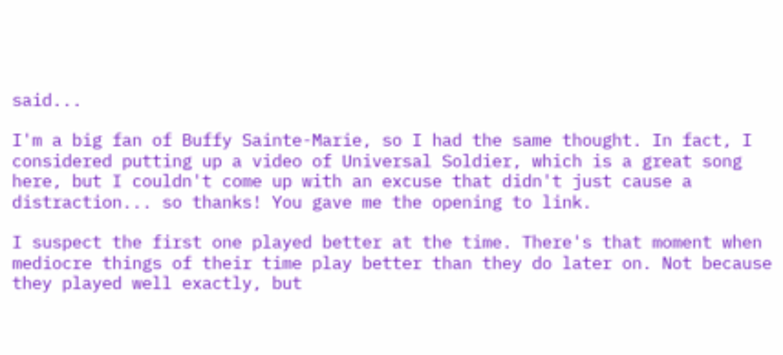said...

I'm a big fan of Buffy Sainte-Marie, so I had the same thought. In fact, I considered putting up a video of Universal Soldier, which is a great song here, but I couldn't come up with an excuse that didn't just cause a distraction... so thanks! You gave me the opening to link.

I suspect the first one played better at the time. There's that moment when mediocre things of their time play better than they do later on. Not because they played well exactly, but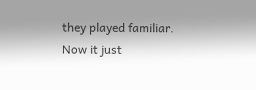they played familiar. Now it just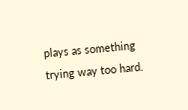plays as something trying way too hard.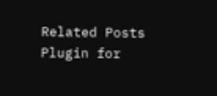Related Posts Plugin for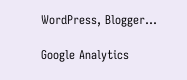WordPress, Blogger...

Google Analytics